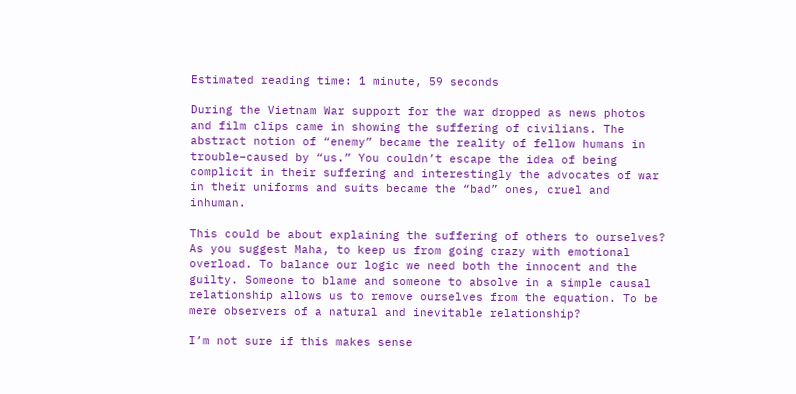Estimated reading time: 1 minute, 59 seconds

During the Vietnam War support for the war dropped as news photos and film clips came in showing the suffering of civilians. The abstract notion of “enemy” became the reality of fellow humans in trouble–caused by “us.” You couldn’t escape the idea of being complicit in their suffering and interestingly the advocates of war in their uniforms and suits became the “bad” ones, cruel and inhuman.

This could be about explaining the suffering of others to ourselves? As you suggest Maha, to keep us from going crazy with emotional overload. To balance our logic we need both the innocent and the guilty. Someone to blame and someone to absolve in a simple causal relationship allows us to remove ourselves from the equation. To be mere observers of a natural and inevitable relationship?

I’m not sure if this makes sense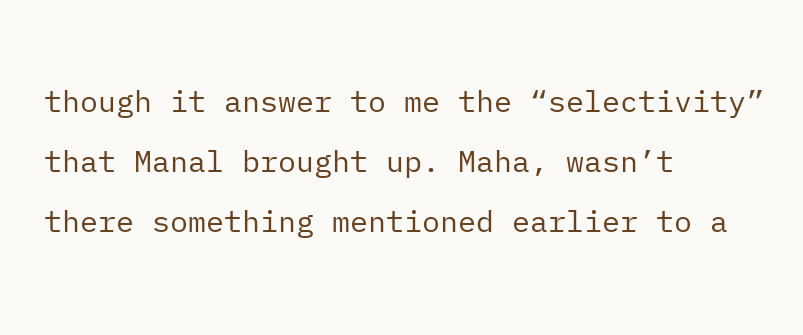though it answer to me the “selectivity” that Manal brought up. Maha, wasn’t there something mentioned earlier to a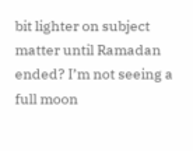bit lighter on subject matter until Ramadan ended? I’m not seeing a full moon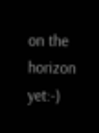on the horizon yet:-)